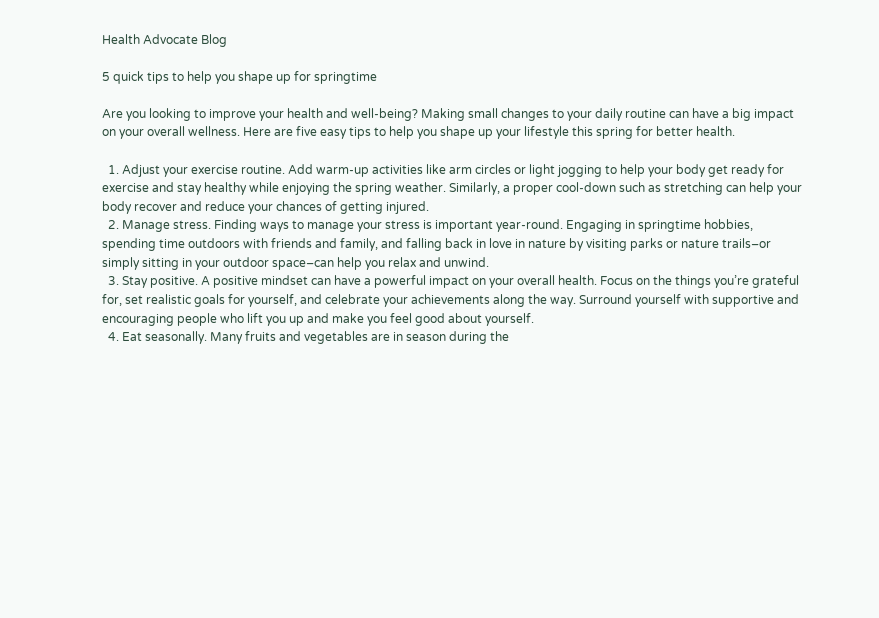Health Advocate Blog

5 quick tips to help you shape up for springtime

Are you looking to improve your health and well-being? Making small changes to your daily routine can have a big impact on your overall wellness. Here are five easy tips to help you shape up your lifestyle this spring for better health.

  1. Adjust your exercise routine. Add warm-up activities like arm circles or light jogging to help your body get ready for exercise and stay healthy while enjoying the spring weather. Similarly, a proper cool-down such as stretching can help your body recover and reduce your chances of getting injured.
  2. Manage stress. Finding ways to manage your stress is important year-round. Engaging in springtime hobbies, spending time outdoors with friends and family, and falling back in love in nature by visiting parks or nature trails–or simply sitting in your outdoor space–can help you relax and unwind.
  3. Stay positive. A positive mindset can have a powerful impact on your overall health. Focus on the things you’re grateful for, set realistic goals for yourself, and celebrate your achievements along the way. Surround yourself with supportive and encouraging people who lift you up and make you feel good about yourself.
  4. Eat seasonally. Many fruits and vegetables are in season during the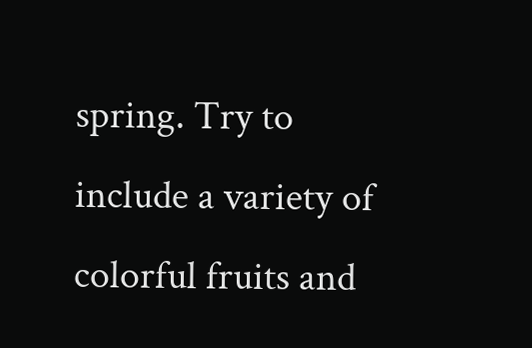spring. Try to include a variety of colorful fruits and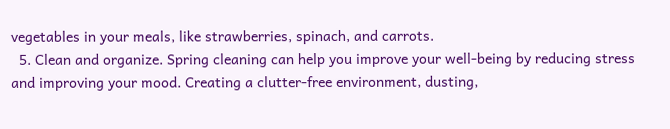vegetables in your meals, like strawberries, spinach, and carrots.
  5. Clean and organize. Spring cleaning can help you improve your well-being by reducing stress and improving your mood. Creating a clutter-free environment, dusting,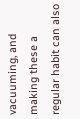vacuuming, and making these a regular habit can also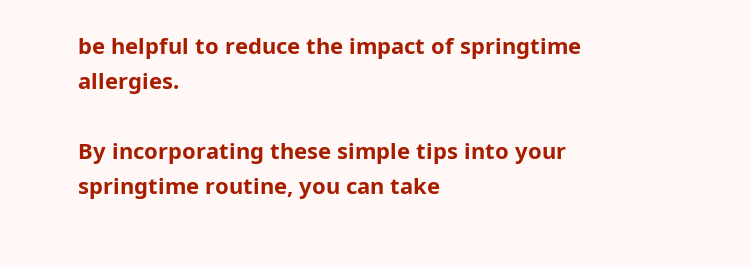be helpful to reduce the impact of springtime allergies.

By incorporating these simple tips into your springtime routine, you can take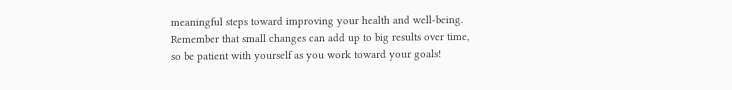meaningful steps toward improving your health and well-being. Remember that small changes can add up to big results over time, so be patient with yourself as you work toward your goals!